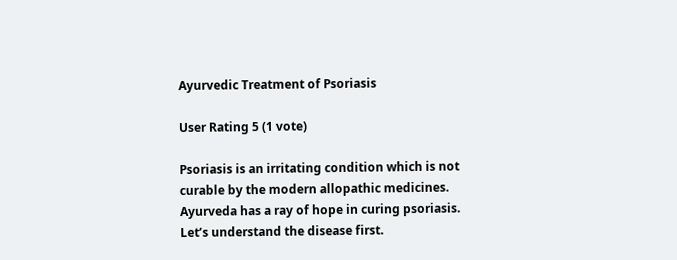Ayurvedic Treatment of Psoriasis

User Rating 5 (1 vote)

Psoriasis is an irritating condition which is not curable by the modern allopathic medicines. Ayurveda has a ray of hope in curing psoriasis. Let’s understand the disease first.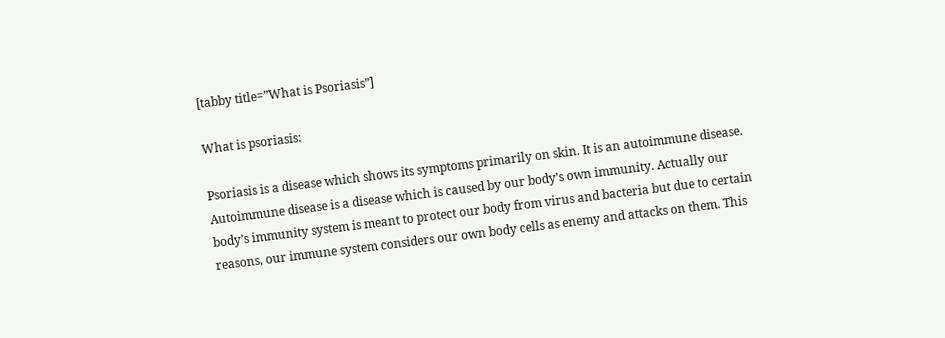[tabby title=”What is Psoriasis”]

What is psoriasis:

Psoriasis is a disease which shows its symptoms primarily on skin. It is an autoimmune disease. Autoimmune disease is a disease which is caused by our body’s own immunity. Actually our body’s immunity system is meant to protect our body from virus and bacteria but due to certain reasons, our immune system considers our own body cells as enemy and attacks on them. This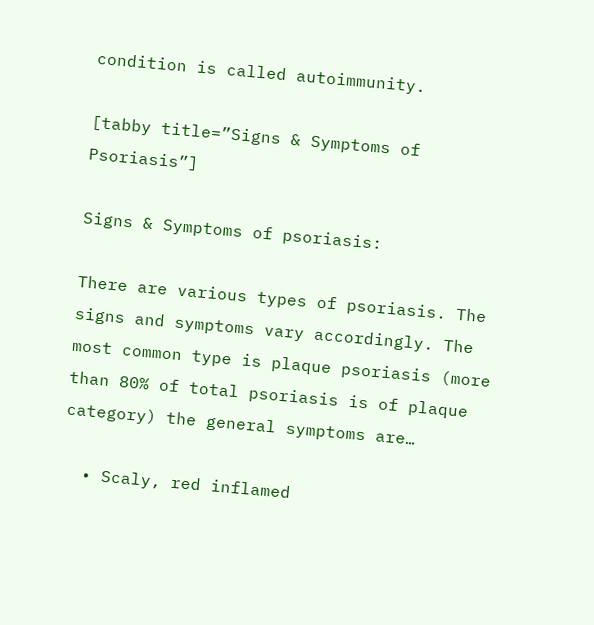condition is called autoimmunity.

[tabby title=”Signs & Symptoms of Psoriasis”]

Signs & Symptoms of psoriasis:

There are various types of psoriasis. The signs and symptoms vary accordingly. The most common type is plaque psoriasis (more than 80% of total psoriasis is of plaque category) the general symptoms are…

  • Scaly, red inflamed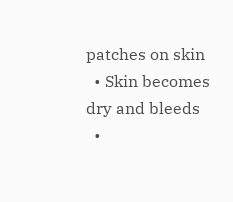patches on skin
  • Skin becomes dry and bleeds
  •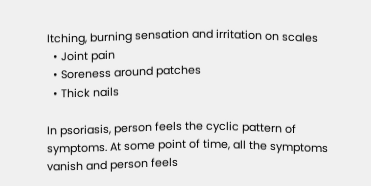Itching, burning sensation and irritation on scales
  • Joint pain
  • Soreness around patches
  • Thick nails

In psoriasis, person feels the cyclic pattern of symptoms. At some point of time, all the symptoms vanish and person feels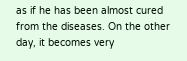as if he has been almost cured from the diseases. On the other day, it becomes very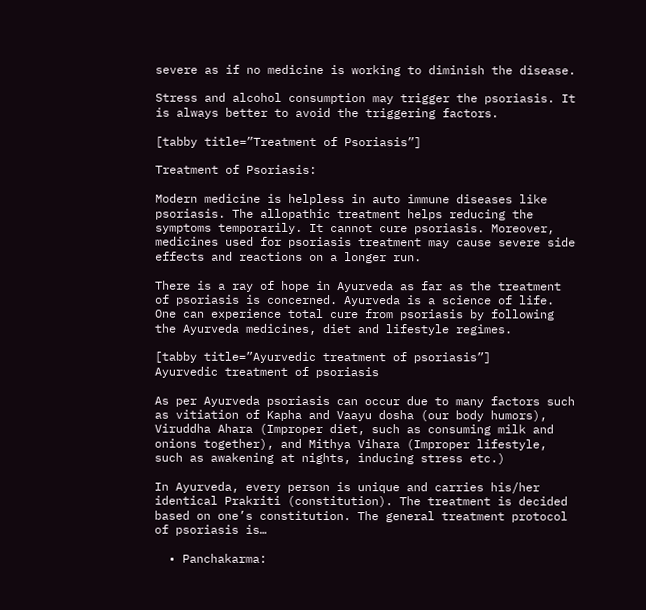severe as if no medicine is working to diminish the disease.

Stress and alcohol consumption may trigger the psoriasis. It is always better to avoid the triggering factors.

[tabby title=”Treatment of Psoriasis”]

Treatment of Psoriasis:

Modern medicine is helpless in auto immune diseases like psoriasis. The allopathic treatment helps reducing the symptoms temporarily. It cannot cure psoriasis. Moreover, medicines used for psoriasis treatment may cause severe side effects and reactions on a longer run.

There is a ray of hope in Ayurveda as far as the treatment of psoriasis is concerned. Ayurveda is a science of life. One can experience total cure from psoriasis by following the Ayurveda medicines, diet and lifestyle regimes.

[tabby title=”Ayurvedic treatment of psoriasis”]
Ayurvedic treatment of psoriasis

As per Ayurveda psoriasis can occur due to many factors such as vitiation of Kapha and Vaayu dosha (our body humors), Viruddha Ahara (Improper diet, such as consuming milk and onions together), and Mithya Vihara (Improper lifestyle, such as awakening at nights, inducing stress etc.)

In Ayurveda, every person is unique and carries his/her identical Prakriti (constitution). The treatment is decided based on one’s constitution. The general treatment protocol of psoriasis is…

  • Panchakarma: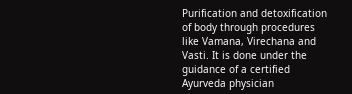Purification and detoxification of body through procedures like Vamana, Virechana and Vasti. It is done under the guidance of a certified Ayurveda physician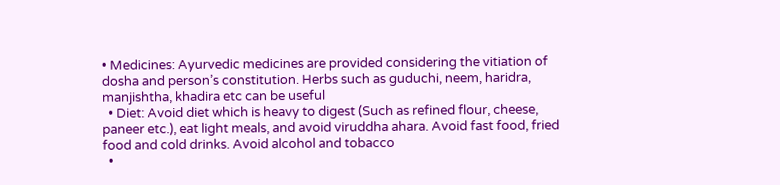• Medicines: Ayurvedic medicines are provided considering the vitiation of dosha and person’s constitution. Herbs such as guduchi, neem, haridra, manjishtha, khadira etc can be useful
  • Diet: Avoid diet which is heavy to digest (Such as refined flour, cheese, paneer etc.), eat light meals, and avoid viruddha ahara. Avoid fast food, fried food and cold drinks. Avoid alcohol and tobacco
  •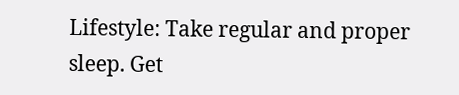Lifestyle: Take regular and proper sleep. Get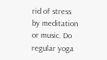rid of stress by meditation or music. Do regular yoga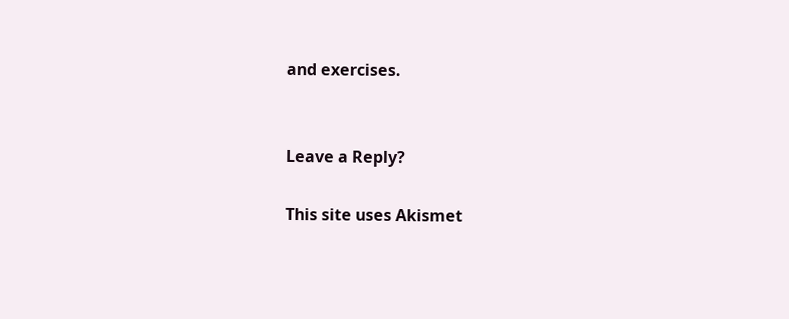and exercises.


Leave a Reply?

This site uses Akismet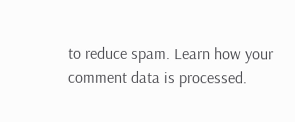to reduce spam. Learn how your comment data is processed.